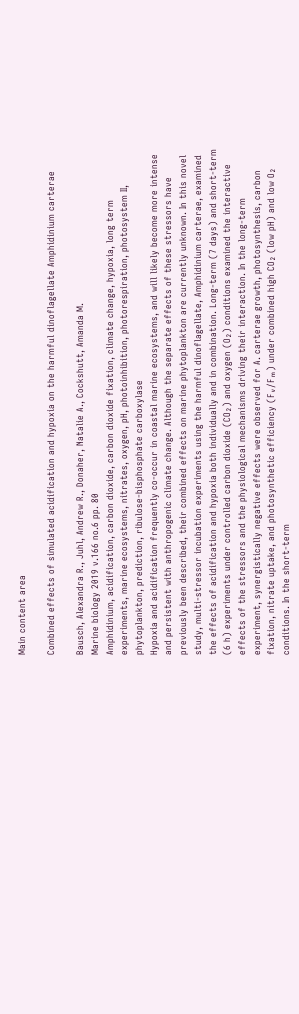Main content area

Combined effects of simulated acidification and hypoxia on the harmful dinoflagellate Amphidinium carterae

Bausch, Alexandra R., Juhl, Andrew R., Donaher, Natalie A., Cockshutt, Amanda M.
Marine biology 2019 v.166 no.6 pp. 80
Amphidinium, acidification, carbon dioxide, carbon dioxide fixation, climate change, hypoxia, long term experiments, marine ecosystems, nitrates, oxygen, pH, photoinhibition, photorespiration, photosystem II, phytoplankton, prediction, ribulose-bisphosphate carboxylase
Hypoxia and acidification frequently co-occur in coastal marine ecosystems, and will likely become more intense and persistent with anthropogenic climate change. Although the separate effects of these stressors have previously been described, their combined effects on marine phytoplankton are currently unknown. In this novel study, multi-stressor incubation experiments using the harmful dinoflagellate, Amphidinium carterae, examined the effects of acidification and hypoxia both individually and in combination. Long-term (7 days) and short-term (6 h) experiments under controlled carbon dioxide (CO₂) and oxygen (O₂) conditions examined the interactive effects of the stressors and the physiological mechanisms driving their interaction. In the long-term experiment, synergistically negative effects were observed for A. carterae growth, photosynthesis, carbon fixation, nitrate uptake, and photosynthetic efficiency (Fᵥ/Fₘ) under combined high CO₂ (low pH) and low O₂ conditions. In the short-term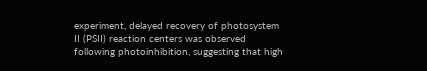experiment, delayed recovery of photosystem II (PSII) reaction centers was observed following photoinhibition, suggesting that high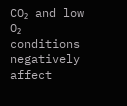CO₂ and low O₂ conditions negatively affect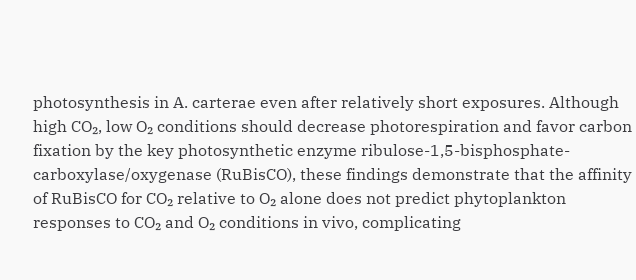photosynthesis in A. carterae even after relatively short exposures. Although high CO₂, low O₂ conditions should decrease photorespiration and favor carbon fixation by the key photosynthetic enzyme ribulose-1,5-bisphosphate-carboxylase/oxygenase (RuBisCO), these findings demonstrate that the affinity of RuBisCO for CO₂ relative to O₂ alone does not predict phytoplankton responses to CO₂ and O₂ conditions in vivo, complicating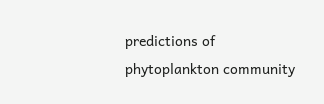predictions of phytoplankton community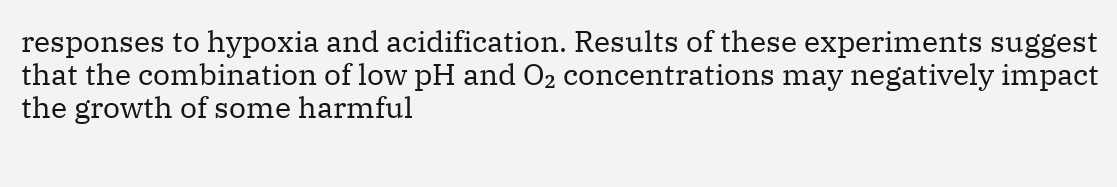responses to hypoxia and acidification. Results of these experiments suggest that the combination of low pH and O₂ concentrations may negatively impact the growth of some harmful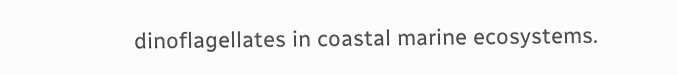dinoflagellates in coastal marine ecosystems.